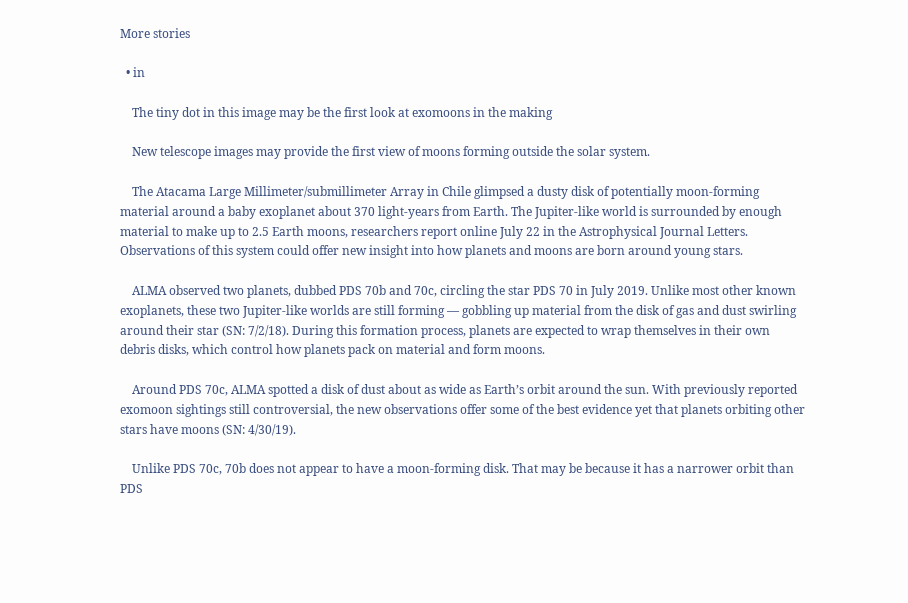More stories

  • in

    The tiny dot in this image may be the first look at exomoons in the making

    New telescope images may provide the first view of moons forming outside the solar system.

    The Atacama Large Millimeter/submillimeter Array in Chile glimpsed a dusty disk of potentially moon-forming material around a baby exoplanet about 370 light-years from Earth. The Jupiter-like world is surrounded by enough material to make up to 2.5 Earth moons, researchers report online July 22 in the Astrophysical Journal Letters. Observations of this system could offer new insight into how planets and moons are born around young stars.

    ALMA observed two planets, dubbed PDS 70b and 70c, circling the star PDS 70 in July 2019. Unlike most other known exoplanets, these two Jupiter-like worlds are still forming — gobbling up material from the disk of gas and dust swirling around their star (SN: 7/2/18). During this formation process, planets are expected to wrap themselves in their own debris disks, which control how planets pack on material and form moons.

    Around PDS 70c, ALMA spotted a disk of dust about as wide as Earth’s orbit around the sun. With previously reported exomoon sightings still controversial, the new observations offer some of the best evidence yet that planets orbiting other stars have moons (SN: 4/30/19).

    Unlike PDS 70c, 70b does not appear to have a moon-forming disk. That may be because it has a narrower orbit than PDS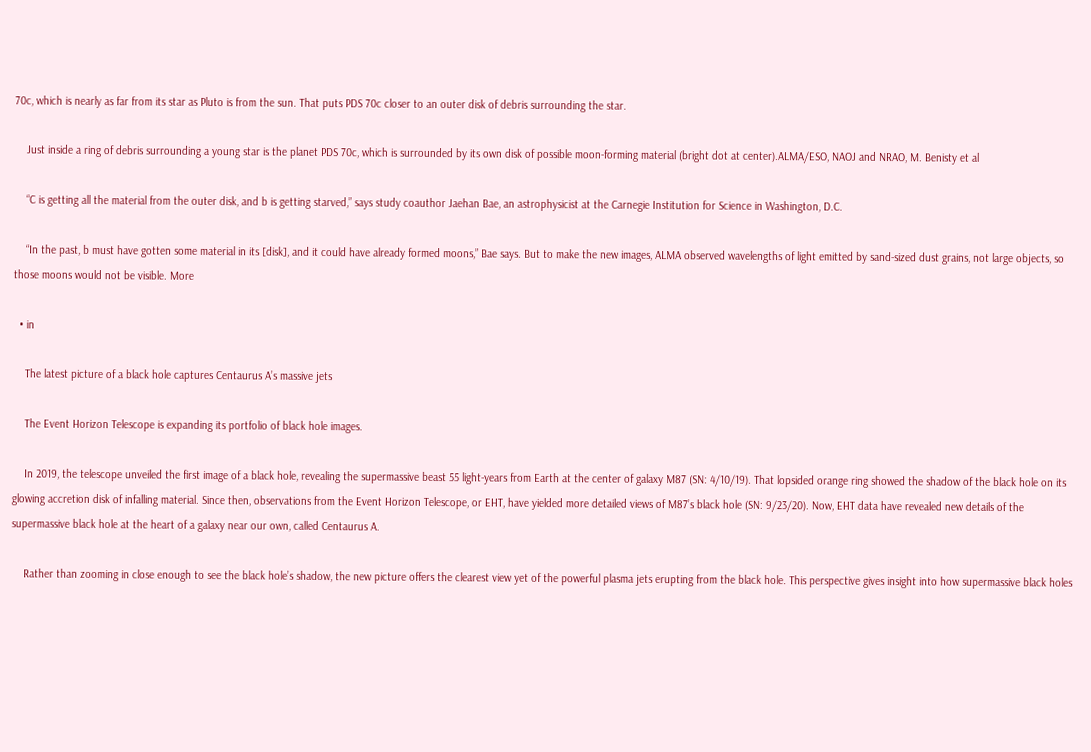70c, which is nearly as far from its star as Pluto is from the sun. That puts PDS 70c closer to an outer disk of debris surrounding the star.

    Just inside a ring of debris surrounding a young star is the planet PDS 70c, which is surrounded by its own disk of possible moon-forming material (bright dot at center).ALMA/ESO, NAOJ and NRAO, M. Benisty et al

    “C is getting all the material from the outer disk, and b is getting starved,” says study coauthor Jaehan Bae, an astrophysicist at the Carnegie Institution for Science in Washington, D.C.

    “In the past, b must have gotten some material in its [disk], and it could have already formed moons,” Bae says. But to make the new images, ALMA observed wavelengths of light emitted by sand-sized dust grains, not large objects, so those moons would not be visible. More

  • in

    The latest picture of a black hole captures Centaurus A’s massive jets

    The Event Horizon Telescope is expanding its portfolio of black hole images.

    In 2019, the telescope unveiled the first image of a black hole, revealing the supermassive beast 55 light-years from Earth at the center of galaxy M87 (SN: 4/10/19). That lopsided orange ring showed the shadow of the black hole on its glowing accretion disk of infalling material. Since then, observations from the Event Horizon Telescope, or EHT, have yielded more detailed views of M87’s black hole (SN: 9/23/20). Now, EHT data have revealed new details of the supermassive black hole at the heart of a galaxy near our own, called Centaurus A.

    Rather than zooming in close enough to see the black hole’s shadow, the new picture offers the clearest view yet of the powerful plasma jets erupting from the black hole. This perspective gives insight into how supermassive black holes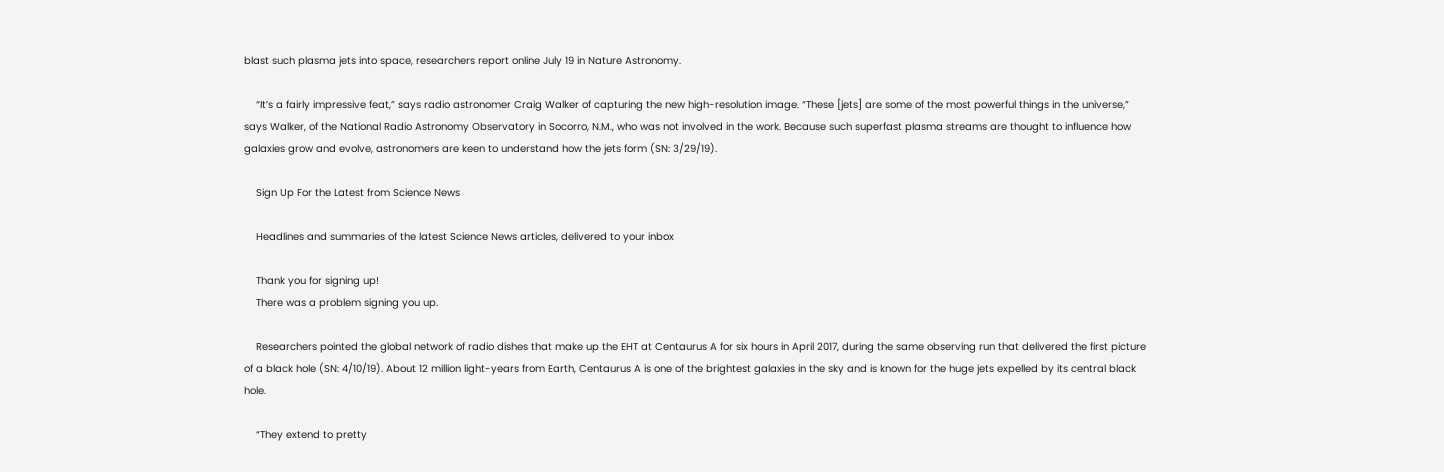blast such plasma jets into space, researchers report online July 19 in Nature Astronomy.

    “It’s a fairly impressive feat,” says radio astronomer Craig Walker of capturing the new high-resolution image. “These [jets] are some of the most powerful things in the universe,” says Walker, of the National Radio Astronomy Observatory in Socorro, N.M., who was not involved in the work. Because such superfast plasma streams are thought to influence how galaxies grow and evolve, astronomers are keen to understand how the jets form (SN: 3/29/19).

    Sign Up For the Latest from Science News

    Headlines and summaries of the latest Science News articles, delivered to your inbox

    Thank you for signing up!
    There was a problem signing you up.

    Researchers pointed the global network of radio dishes that make up the EHT at Centaurus A for six hours in April 2017, during the same observing run that delivered the first picture of a black hole (SN: 4/10/19). About 12 million light-years from Earth, Centaurus A is one of the brightest galaxies in the sky and is known for the huge jets expelled by its central black hole.

    “They extend to pretty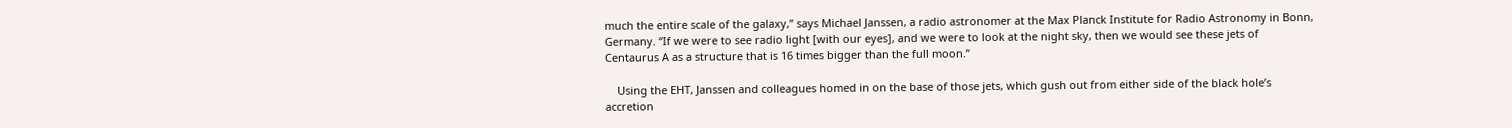much the entire scale of the galaxy,” says Michael Janssen, a radio astronomer at the Max Planck Institute for Radio Astronomy in Bonn, Germany. “If we were to see radio light [with our eyes], and we were to look at the night sky, then we would see these jets of Centaurus A as a structure that is 16 times bigger than the full moon.”

    Using the EHT, Janssen and colleagues homed in on the base of those jets, which gush out from either side of the black hole’s accretion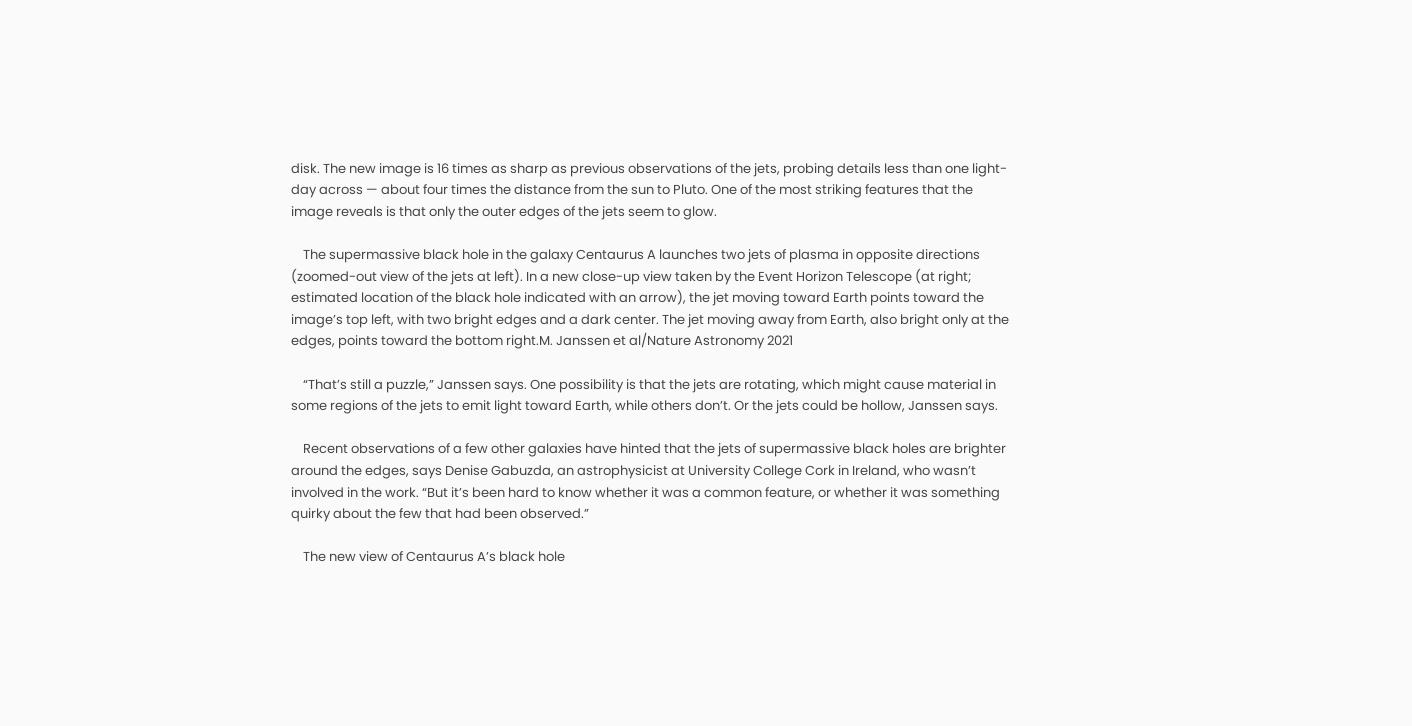disk. The new image is 16 times as sharp as previous observations of the jets, probing details less than one light-day across — about four times the distance from the sun to Pluto. One of the most striking features that the image reveals is that only the outer edges of the jets seem to glow.

    The supermassive black hole in the galaxy Centaurus A launches two jets of plasma in opposite directions (zoomed-out view of the jets at left). In a new close-up view taken by the Event Horizon Telescope (at right; estimated location of the black hole indicated with an arrow), the jet moving toward Earth points toward the image’s top left, with two bright edges and a dark center. The jet moving away from Earth, also bright only at the edges, points toward the bottom right.M. Janssen et al/Nature Astronomy 2021

    “That’s still a puzzle,” Janssen says. One possibility is that the jets are rotating, which might cause material in some regions of the jets to emit light toward Earth, while others don’t. Or the jets could be hollow, Janssen says.

    Recent observations of a few other galaxies have hinted that the jets of supermassive black holes are brighter around the edges, says Denise Gabuzda, an astrophysicist at University College Cork in Ireland, who wasn’t involved in the work. “But it’s been hard to know whether it was a common feature, or whether it was something quirky about the few that had been observed.”

    The new view of Centaurus A’s black hole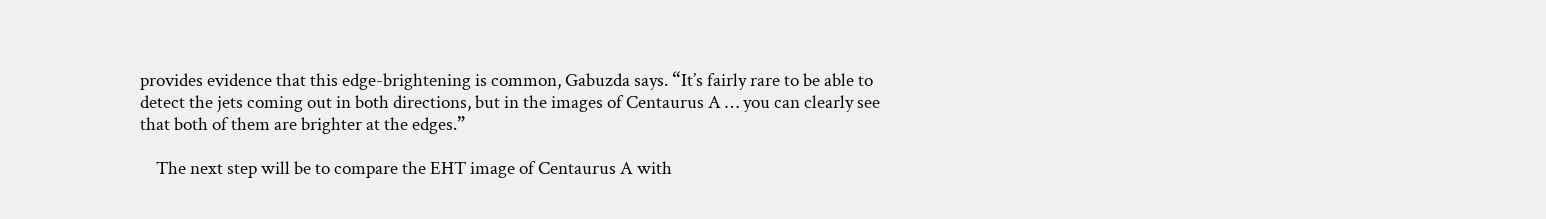provides evidence that this edge-brightening is common, Gabuzda says. “It’s fairly rare to be able to detect the jets coming out in both directions, but in the images of Centaurus A … you can clearly see that both of them are brighter at the edges.”

    The next step will be to compare the EHT image of Centaurus A with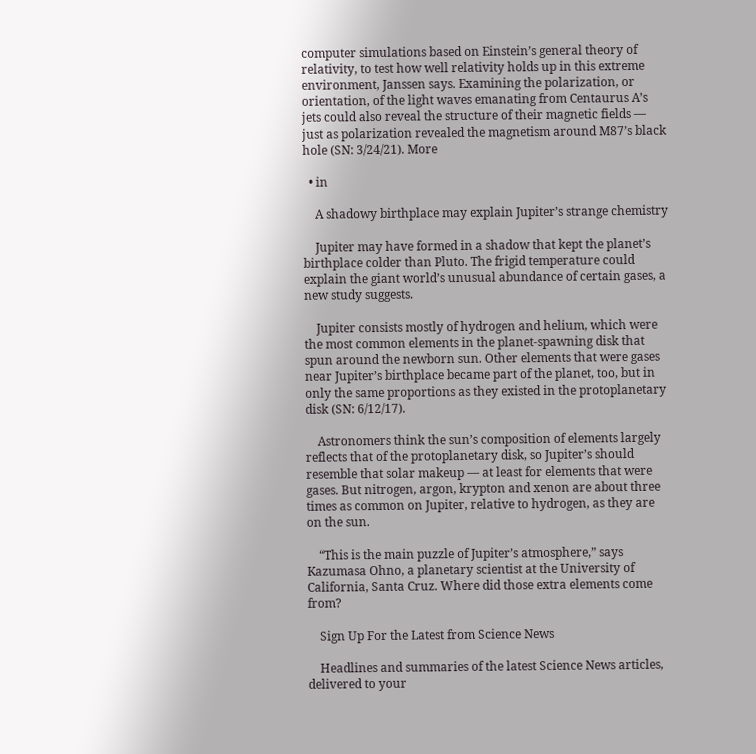computer simulations based on Einstein’s general theory of relativity, to test how well relativity holds up in this extreme environment, Janssen says. Examining the polarization, or orientation, of the light waves emanating from Centaurus A’s jets could also reveal the structure of their magnetic fields — just as polarization revealed the magnetism around M87’s black hole (SN: 3/24/21). More

  • in

    A shadowy birthplace may explain Jupiter’s strange chemistry

    Jupiter may have formed in a shadow that kept the planet’s birthplace colder than Pluto. The frigid temperature could explain the giant world’s unusual abundance of certain gases, a new study suggests.

    Jupiter consists mostly of hydrogen and helium, which were the most common elements in the planet-spawning disk that spun around the newborn sun. Other elements that were gases near Jupiter’s birthplace became part of the planet, too, but in only the same proportions as they existed in the protoplanetary disk (SN: 6/12/17).

    Astronomers think the sun’s composition of elements largely reflects that of the protoplanetary disk, so Jupiter’s should resemble that solar makeup — at least for elements that were gases. But nitrogen, argon, krypton and xenon are about three times as common on Jupiter, relative to hydrogen, as they are on the sun.

    “This is the main puzzle of Jupiter’s atmosphere,” says Kazumasa Ohno, a planetary scientist at the University of California, Santa Cruz. Where did those extra elements come from?

    Sign Up For the Latest from Science News

    Headlines and summaries of the latest Science News articles, delivered to your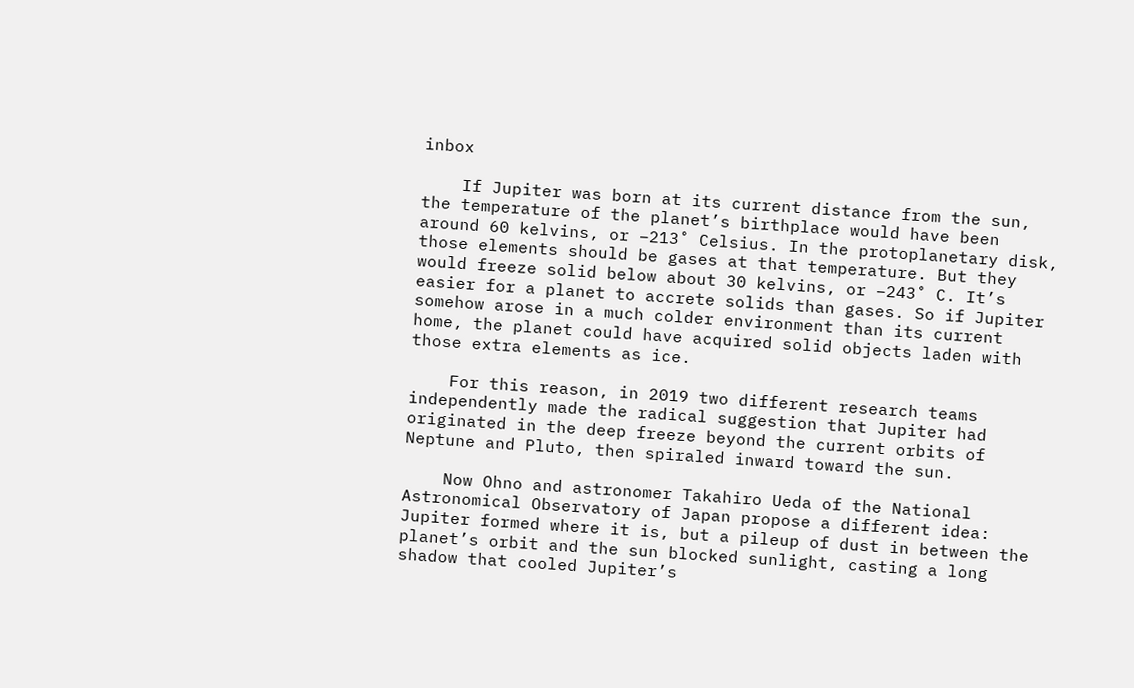inbox

    If Jupiter was born at its current distance from the sun, the temperature of the planet’s birthplace would have been around 60 kelvins, or –213˚ Celsius. In the protoplanetary disk, those elements should be gases at that temperature. But they would freeze solid below about 30 kelvins, or –243˚ C. It’s easier for a planet to accrete solids than gases. So if Jupiter somehow arose in a much colder environment than its current home, the planet could have acquired solid objects laden with those extra elements as ice.

    For this reason, in 2019 two different research teams independently made the radical suggestion that Jupiter had originated in the deep freeze beyond the current orbits of Neptune and Pluto, then spiraled inward toward the sun.

    Now Ohno and astronomer Takahiro Ueda of the National Astronomical Observatory of Japan propose a different idea: Jupiter formed where it is, but a pileup of dust in between the planet’s orbit and the sun blocked sunlight, casting a long shadow that cooled Jupiter’s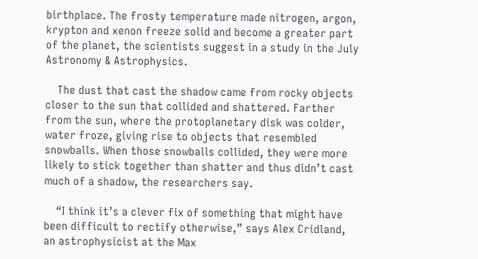birthplace. The frosty temperature made nitrogen, argon, krypton and xenon freeze solid and become a greater part of the planet, the scientists suggest in a study in the July Astronomy & Astrophysics.

    The dust that cast the shadow came from rocky objects closer to the sun that collided and shattered. Farther from the sun, where the protoplanetary disk was colder, water froze, giving rise to objects that resembled snowballs. When those snowballs collided, they were more likely to stick together than shatter and thus didn’t cast much of a shadow, the researchers say.

    “I think it’s a clever fix of something that might have been difficult to rectify otherwise,” says Alex Cridland, an astrophysicist at the Max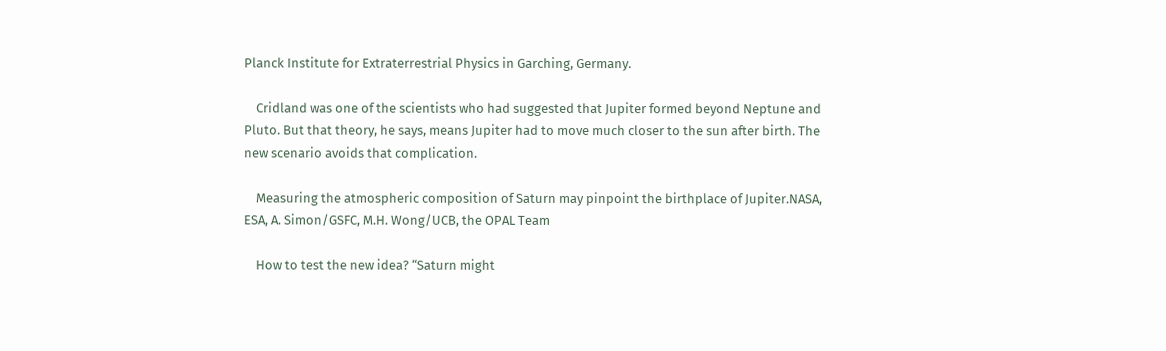Planck Institute for Extraterrestrial Physics in Garching, Germany.

    Cridland was one of the scientists who had suggested that Jupiter formed beyond Neptune and Pluto. But that theory, he says, means Jupiter had to move much closer to the sun after birth. The new scenario avoids that complication.

    Measuring the atmospheric composition of Saturn may pinpoint the birthplace of Jupiter.NASA, ESA, A. Simon/GSFC, M.H. Wong/UCB, the OPAL Team

    How to test the new idea? “Saturn might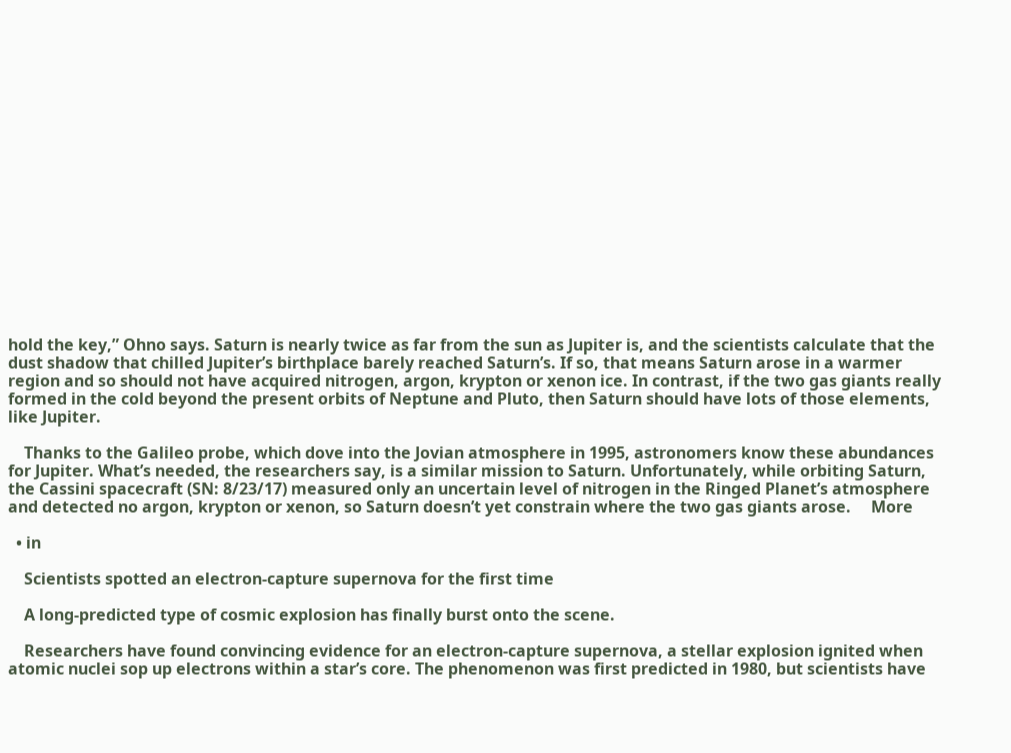hold the key,” Ohno says. Saturn is nearly twice as far from the sun as Jupiter is, and the scientists calculate that the dust shadow that chilled Jupiter’s birthplace barely reached Saturn’s. If so, that means Saturn arose in a warmer region and so should not have acquired nitrogen, argon, krypton or xenon ice. In contrast, if the two gas giants really formed in the cold beyond the present orbits of Neptune and Pluto, then Saturn should have lots of those elements, like Jupiter.

    Thanks to the Galileo probe, which dove into the Jovian atmosphere in 1995, astronomers know these abundances for Jupiter. What’s needed, the researchers say, is a similar mission to Saturn. Unfortunately, while orbiting Saturn, the Cassini spacecraft (SN: 8/23/17) measured only an uncertain level of nitrogen in the Ringed Planet’s atmosphere and detected no argon, krypton or xenon, so Saturn doesn’t yet constrain where the two gas giants arose.     More

  • in

    Scientists spotted an electron-capture supernova for the first time

    A long-predicted type of cosmic explosion has finally burst onto the scene.

    Researchers have found convincing evidence for an electron-capture supernova, a stellar explosion ignited when atomic nuclei sop up electrons within a star’s core. The phenomenon was first predicted in 1980, but scientists have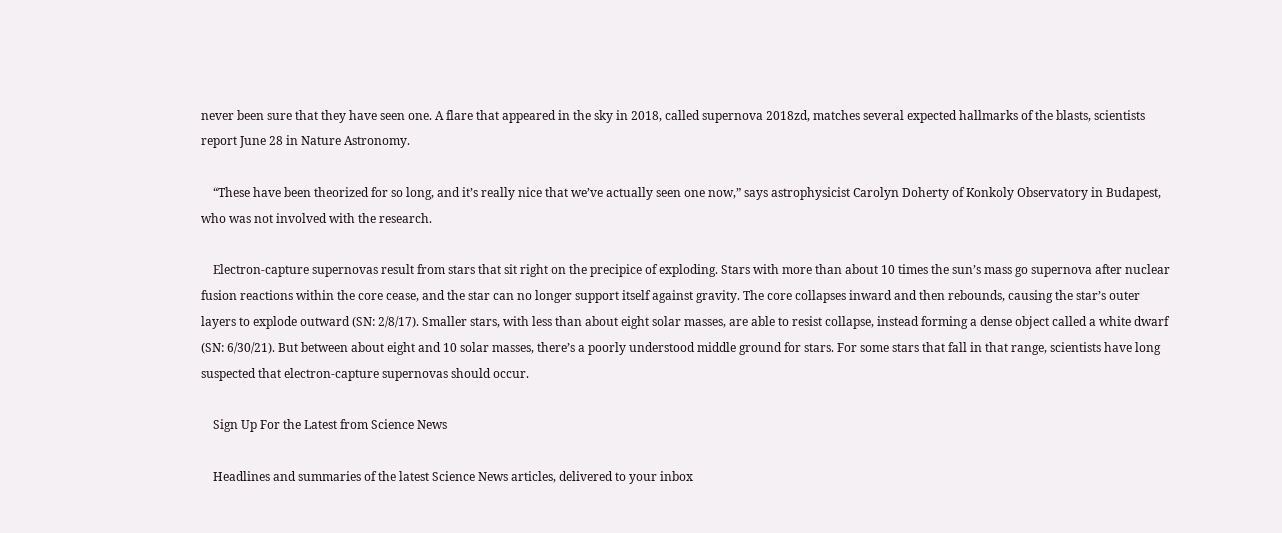never been sure that they have seen one. A flare that appeared in the sky in 2018, called supernova 2018zd, matches several expected hallmarks of the blasts, scientists report June 28 in Nature Astronomy.

    “These have been theorized for so long, and it’s really nice that we’ve actually seen one now,” says astrophysicist Carolyn Doherty of Konkoly Observatory in Budapest, who was not involved with the research.

    Electron-capture supernovas result from stars that sit right on the precipice of exploding. Stars with more than about 10 times the sun’s mass go supernova after nuclear fusion reactions within the core cease, and the star can no longer support itself against gravity. The core collapses inward and then rebounds, causing the star’s outer layers to explode outward (SN: 2/8/17). Smaller stars, with less than about eight solar masses, are able to resist collapse, instead forming a dense object called a white dwarf (SN: 6/30/21). But between about eight and 10 solar masses, there’s a poorly understood middle ground for stars. For some stars that fall in that range, scientists have long suspected that electron-capture supernovas should occur.

    Sign Up For the Latest from Science News

    Headlines and summaries of the latest Science News articles, delivered to your inbox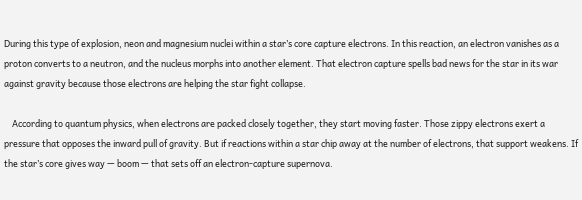During this type of explosion, neon and magnesium nuclei within a star’s core capture electrons. In this reaction, an electron vanishes as a proton converts to a neutron, and the nucleus morphs into another element. That electron capture spells bad news for the star in its war against gravity because those electrons are helping the star fight collapse.

    According to quantum physics, when electrons are packed closely together, they start moving faster. Those zippy electrons exert a pressure that opposes the inward pull of gravity. But if reactions within a star chip away at the number of electrons, that support weakens. If the star’s core gives way — boom — that sets off an electron-capture supernova.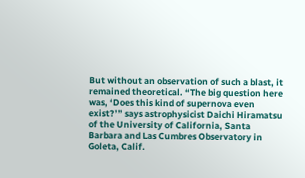But without an observation of such a blast, it remained theoretical. “The big question here was, ‘Does this kind of supernova even exist?’” says astrophysicist Daichi Hiramatsu of the University of California, Santa Barbara and Las Cumbres Observatory in Goleta, Calif.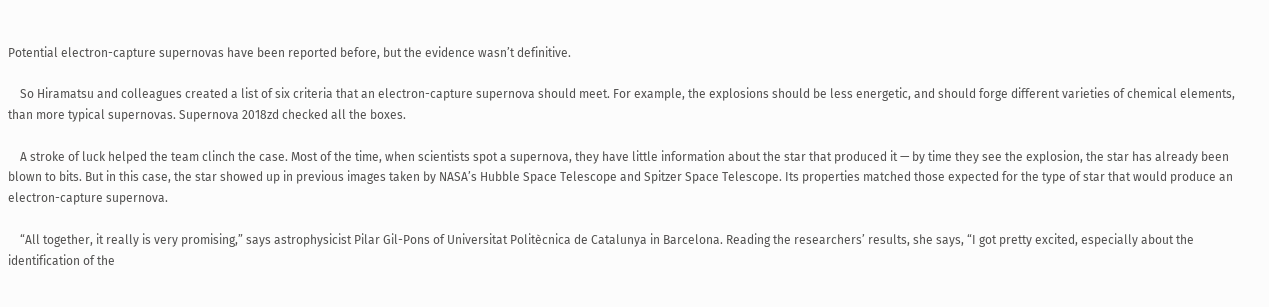Potential electron-capture supernovas have been reported before, but the evidence wasn’t definitive.

    So Hiramatsu and colleagues created a list of six criteria that an electron-capture supernova should meet. For example, the explosions should be less energetic, and should forge different varieties of chemical elements, than more typical supernovas. Supernova 2018zd checked all the boxes.

    A stroke of luck helped the team clinch the case. Most of the time, when scientists spot a supernova, they have little information about the star that produced it — by time they see the explosion, the star has already been blown to bits. But in this case, the star showed up in previous images taken by NASA’s Hubble Space Telescope and Spitzer Space Telescope. Its properties matched those expected for the type of star that would produce an electron-capture supernova.

    “All together, it really is very promising,” says astrophysicist Pilar Gil-Pons of Universitat Politècnica de Catalunya in Barcelona. Reading the researchers’ results, she says, “I got pretty excited, especially about the identification of the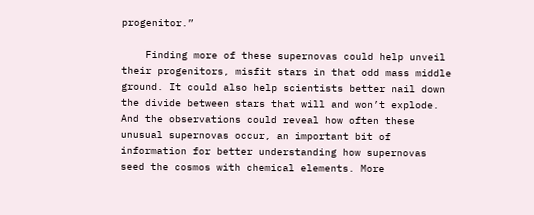progenitor.”

    Finding more of these supernovas could help unveil their progenitors, misfit stars in that odd mass middle ground. It could also help scientists better nail down the divide between stars that will and won’t explode. And the observations could reveal how often these unusual supernovas occur, an important bit of information for better understanding how supernovas seed the cosmos with chemical elements. More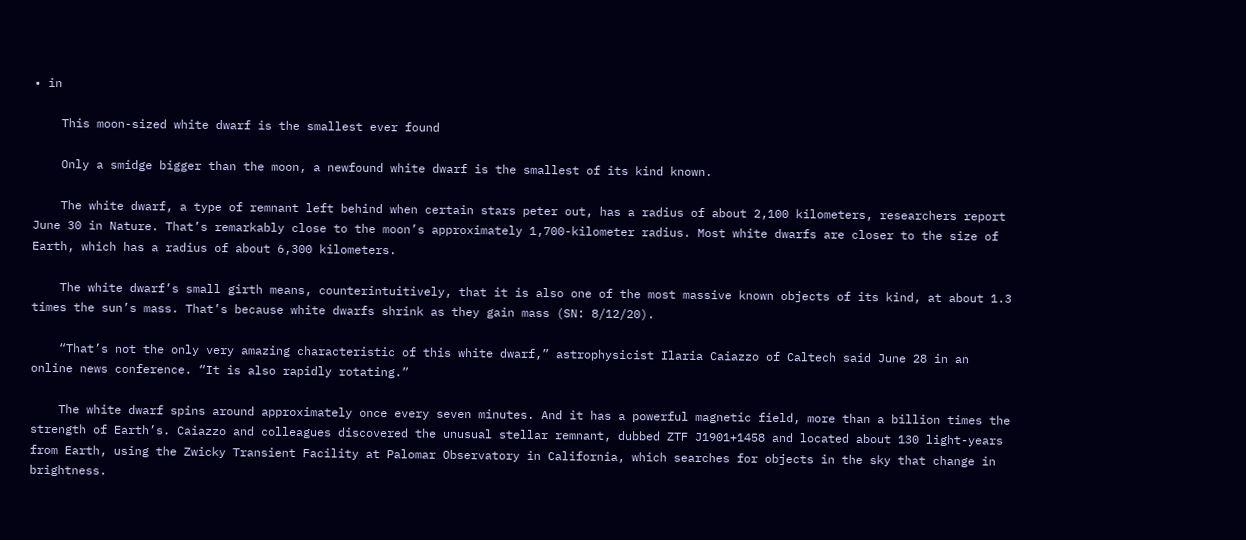• in

    This moon-sized white dwarf is the smallest ever found

    Only a smidge bigger than the moon, a newfound white dwarf is the smallest of its kind known.

    The white dwarf, a type of remnant left behind when certain stars peter out, has a radius of about 2,100 kilometers, researchers report June 30 in Nature. That’s remarkably close to the moon’s approximately 1,700-kilometer radius. Most white dwarfs are closer to the size of Earth, which has a radius of about 6,300 kilometers.

    The white dwarf’s small girth means, counterintuitively, that it is also one of the most massive known objects of its kind, at about 1.3 times the sun’s mass. That’s because white dwarfs shrink as they gain mass (SN: 8/12/20).

    “That’s not the only very amazing characteristic of this white dwarf,” astrophysicist Ilaria Caiazzo of Caltech said June 28 in an online news conference. “It is also rapidly rotating.”

    The white dwarf spins around approximately once every seven minutes. And it has a powerful magnetic field, more than a billion times the strength of Earth’s. Caiazzo and colleagues discovered the unusual stellar remnant, dubbed ZTF J1901+1458 and located about 130 light-years from Earth, using the Zwicky Transient Facility at Palomar Observatory in California, which searches for objects in the sky that change in brightness.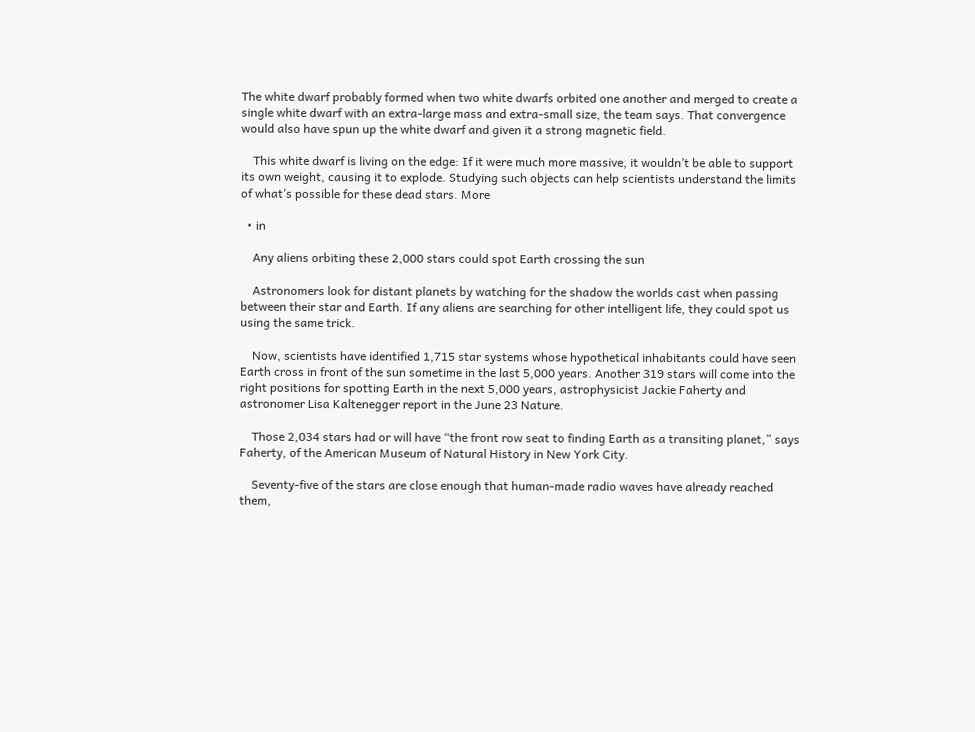The white dwarf probably formed when two white dwarfs orbited one another and merged to create a single white dwarf with an extra-large mass and extra-small size, the team says. That convergence would also have spun up the white dwarf and given it a strong magnetic field.

    This white dwarf is living on the edge: If it were much more massive, it wouldn’t be able to support its own weight, causing it to explode. Studying such objects can help scientists understand the limits of what’s possible for these dead stars. More

  • in

    Any aliens orbiting these 2,000 stars could spot Earth crossing the sun

    Astronomers look for distant planets by watching for the shadow the worlds cast when passing between their star and Earth. If any aliens are searching for other intelligent life, they could spot us using the same trick.

    Now, scientists have identified 1,715 star systems whose hypothetical inhabitants could have seen Earth cross in front of the sun sometime in the last 5,000 years. Another 319 stars will come into the right positions for spotting Earth in the next 5,000 years, astrophysicist Jackie Faherty and astronomer Lisa Kaltenegger report in the June 23 Nature.

    Those 2,034 stars had or will have “the front row seat to finding Earth as a transiting planet,” says Faherty, of the American Museum of Natural History in New York City.

    Seventy-five of the stars are close enough that human-made radio waves have already reached them,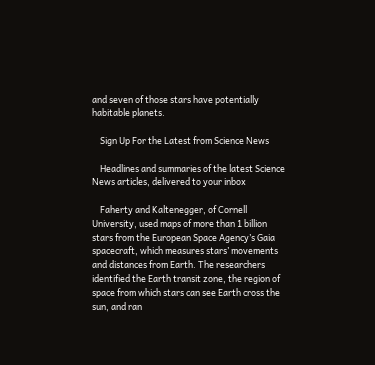and seven of those stars have potentially habitable planets.

    Sign Up For the Latest from Science News

    Headlines and summaries of the latest Science News articles, delivered to your inbox

    Faherty and Kaltenegger, of Cornell University, used maps of more than 1 billion stars from the European Space Agency’s Gaia spacecraft, which measures stars’ movements and distances from Earth. The researchers identified the Earth transit zone, the region of space from which stars can see Earth cross the sun, and ran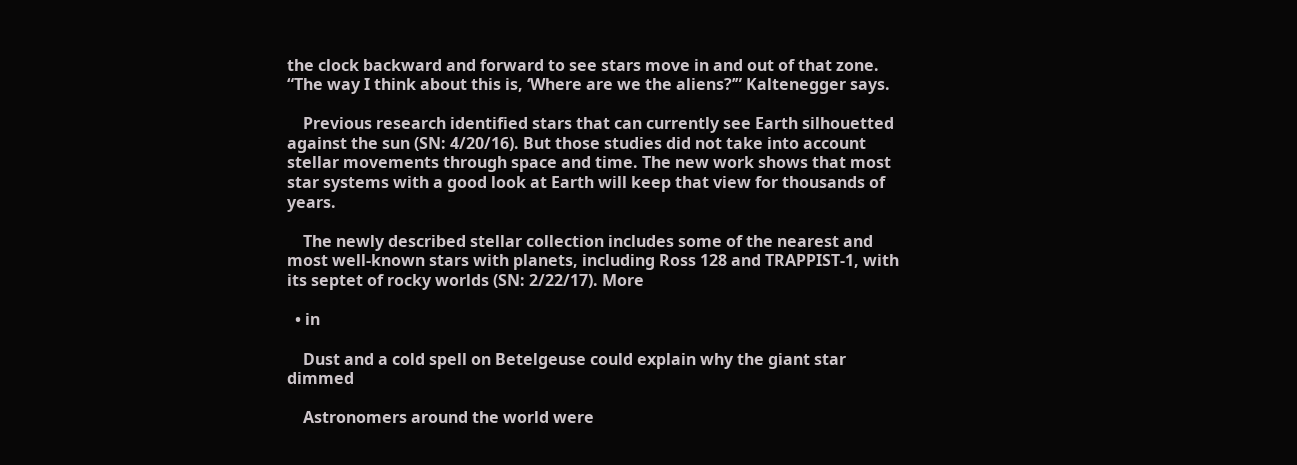the clock backward and forward to see stars move in and out of that zone. “The way I think about this is, ‘Where are we the aliens?’” Kaltenegger says.

    Previous research identified stars that can currently see Earth silhouetted against the sun (SN: 4/20/16). But those studies did not take into account stellar movements through space and time. The new work shows that most star systems with a good look at Earth will keep that view for thousands of years.

    The newly described stellar collection includes some of the nearest and most well-known stars with planets, including Ross 128 and TRAPPIST-1, with its septet of rocky worlds (SN: 2/22/17). More

  • in

    Dust and a cold spell on Betelgeuse could explain why the giant star dimmed

    Astronomers around the world were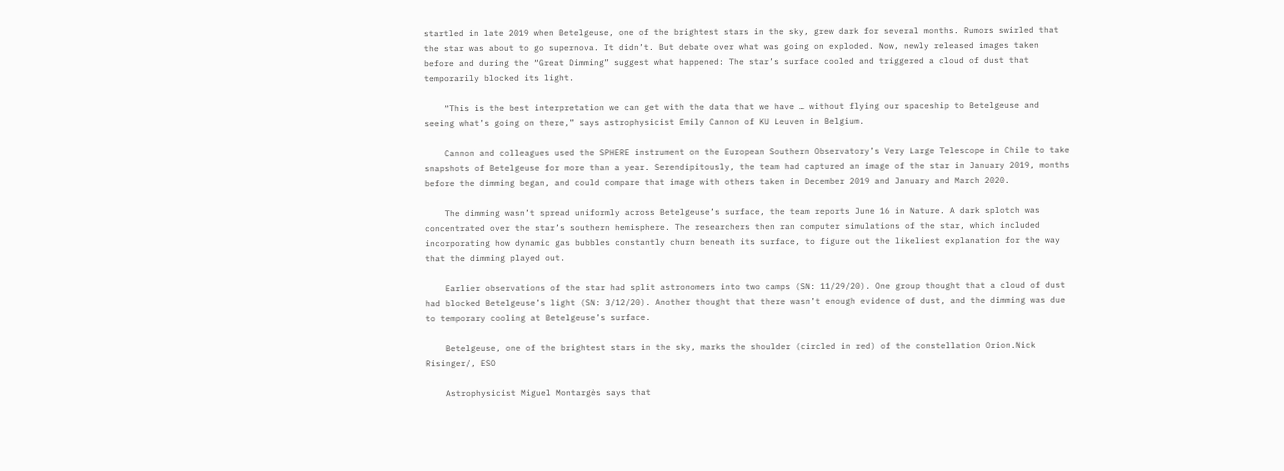startled in late 2019 when Betelgeuse, one of the brightest stars in the sky, grew dark for several months. Rumors swirled that the star was about to go supernova. It didn’t. But debate over what was going on exploded. Now, newly released images taken before and during the “Great Dimming” suggest what happened: The star’s surface cooled and triggered a cloud of dust that temporarily blocked its light.

    “This is the best interpretation we can get with the data that we have … without flying our spaceship to Betelgeuse and seeing what’s going on there,” says astrophysicist Emily Cannon of KU Leuven in Belgium.

    Cannon and colleagues used the SPHERE instrument on the European Southern Observatory’s Very Large Telescope in Chile to take snapshots of Betelgeuse for more than a year. Serendipitously, the team had captured an image of the star in January 2019, months before the dimming began, and could compare that image with others taken in December 2019 and January and March 2020.

    The dimming wasn’t spread uniformly across Betelgeuse’s surface, the team reports June 16 in Nature. A dark splotch was concentrated over the star’s southern hemisphere. The researchers then ran computer simulations of the star, which included incorporating how dynamic gas bubbles constantly churn beneath its surface, to figure out the likeliest explanation for the way that the dimming played out.

    Earlier observations of the star had split astronomers into two camps (SN: 11/29/20). One group thought that a cloud of dust had blocked Betelgeuse’s light (SN: 3/12/20). Another thought that there wasn’t enough evidence of dust, and the dimming was due to temporary cooling at Betelgeuse’s surface.

    Betelgeuse, one of the brightest stars in the sky, marks the shoulder (circled in red) of the constellation Orion.Nick Risinger/, ESO

    Astrophysicist Miguel Montargès says that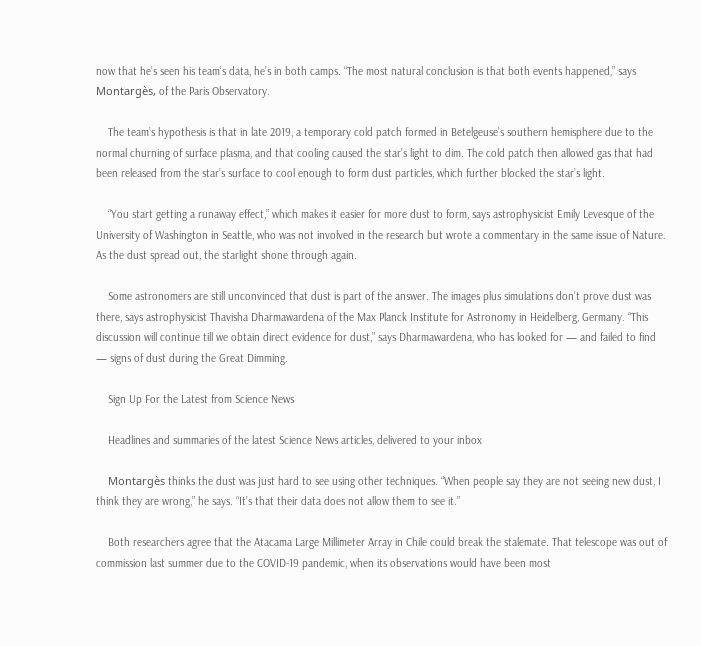now that he’s seen his team’s data, he’s in both camps. “The most natural conclusion is that both events happened,” says Montargès, of the Paris Observatory.

    The team’s hypothesis is that in late 2019, a temporary cold patch formed in Betelgeuse’s southern hemisphere due to the normal churning of surface plasma, and that cooling caused the star’s light to dim. The cold patch then allowed gas that had been released from the star’s surface to cool enough to form dust particles, which further blocked the star’s light.

    “You start getting a runaway effect,” which makes it easier for more dust to form, says astrophysicist Emily Levesque of the University of Washington in Seattle, who was not involved in the research but wrote a commentary in the same issue of Nature. As the dust spread out, the starlight shone through again.

    Some astronomers are still unconvinced that dust is part of the answer. The images plus simulations don’t prove dust was there, says astrophysicist Thavisha Dharmawardena of the Max Planck Institute for Astronomy in Heidelberg, Germany. “This discussion will continue till we obtain direct evidence for dust,” says Dharmawardena, who has looked for — and failed to find — signs of dust during the Great Dimming.

    Sign Up For the Latest from Science News

    Headlines and summaries of the latest Science News articles, delivered to your inbox

    Montargès thinks the dust was just hard to see using other techniques. “When people say they are not seeing new dust, I think they are wrong,” he says. “It’s that their data does not allow them to see it.”

    Both researchers agree that the Atacama Large Millimeter Array in Chile could break the stalemate. That telescope was out of commission last summer due to the COVID-19 pandemic, when its observations would have been most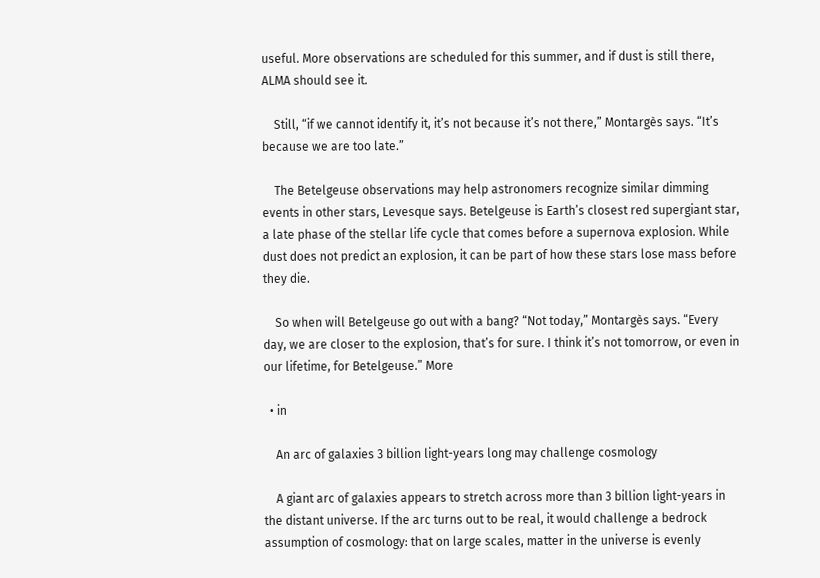useful. More observations are scheduled for this summer, and if dust is still there, ALMA should see it.

    Still, “if we cannot identify it, it’s not because it’s not there,” Montargès says. “It’s because we are too late.”

    The Betelgeuse observations may help astronomers recognize similar dimming events in other stars, Levesque says. Betelgeuse is Earth’s closest red supergiant star, a late phase of the stellar life cycle that comes before a supernova explosion. While dust does not predict an explosion, it can be part of how these stars lose mass before they die.

    So when will Betelgeuse go out with a bang? “Not today,” Montargès says. “Every day, we are closer to the explosion, that’s for sure. I think it’s not tomorrow, or even in our lifetime, for Betelgeuse.” More

  • in

    An arc of galaxies 3 billion light-years long may challenge cosmology

    A giant arc of galaxies appears to stretch across more than 3 billion light-years in the distant universe. If the arc turns out to be real, it would challenge a bedrock assumption of cosmology: that on large scales, matter in the universe is evenly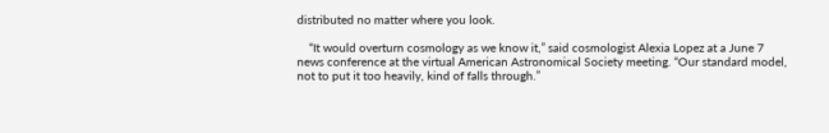distributed no matter where you look.

    “It would overturn cosmology as we know it,” said cosmologist Alexia Lopez at a June 7 news conference at the virtual American Astronomical Society meeting. “Our standard model, not to put it too heavily, kind of falls through.”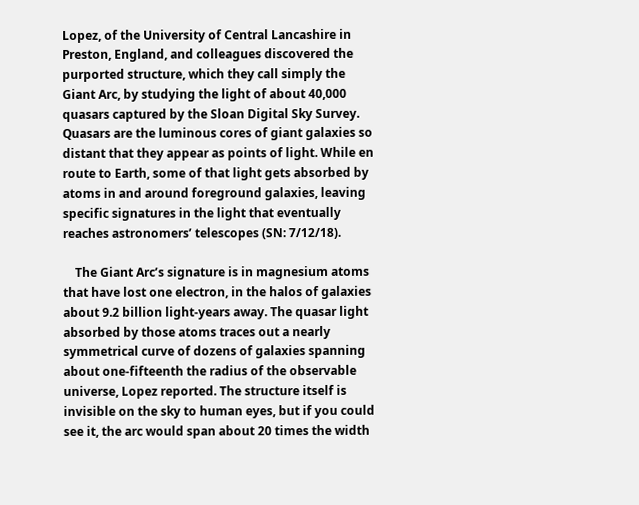Lopez, of the University of Central Lancashire in Preston, England, and colleagues discovered the purported structure, which they call simply the Giant Arc, by studying the light of about 40,000 quasars captured by the Sloan Digital Sky Survey. Quasars are the luminous cores of giant galaxies so distant that they appear as points of light. While en route to Earth, some of that light gets absorbed by atoms in and around foreground galaxies, leaving specific signatures in the light that eventually reaches astronomers’ telescopes (SN: 7/12/18).

    The Giant Arc’s signature is in magnesium atoms that have lost one electron, in the halos of galaxies about 9.2 billion light-years away. The quasar light absorbed by those atoms traces out a nearly symmetrical curve of dozens of galaxies spanning about one-fifteenth the radius of the observable universe, Lopez reported. The structure itself is invisible on the sky to human eyes, but if you could see it, the arc would span about 20 times the width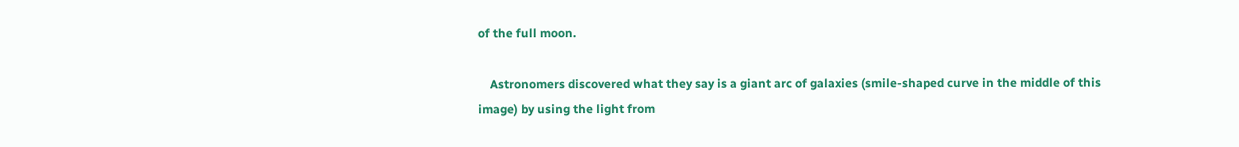of the full moon.

    Astronomers discovered what they say is a giant arc of galaxies (smile-shaped curve in the middle of this image) by using the light from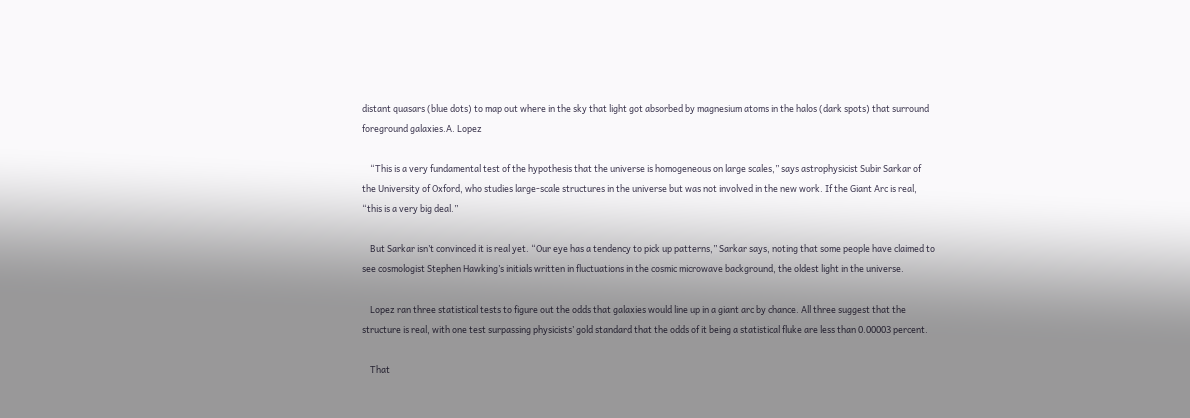distant quasars (blue dots) to map out where in the sky that light got absorbed by magnesium atoms in the halos (dark spots) that surround foreground galaxies.A. Lopez

    “This is a very fundamental test of the hypothesis that the universe is homogeneous on large scales,” says astrophysicist Subir Sarkar of the University of Oxford, who studies large-scale structures in the universe but was not involved in the new work. If the Giant Arc is real, “this is a very big deal.”

    But Sarkar isn’t convinced it is real yet. “Our eye has a tendency to pick up patterns,” Sarkar says, noting that some people have claimed to see cosmologist Stephen Hawking’s initials written in fluctuations in the cosmic microwave background, the oldest light in the universe.

    Lopez ran three statistical tests to figure out the odds that galaxies would line up in a giant arc by chance. All three suggest that the structure is real, with one test surpassing physicists’ gold standard that the odds of it being a statistical fluke are less than 0.00003 percent.

    That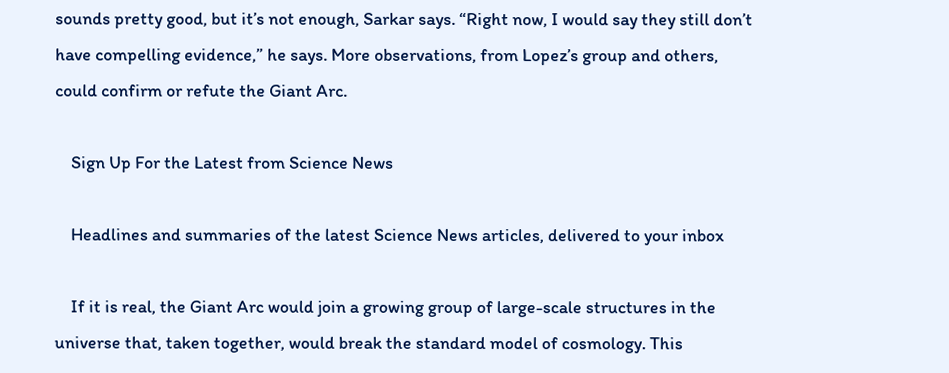sounds pretty good, but it’s not enough, Sarkar says. “Right now, I would say they still don’t have compelling evidence,” he says. More observations, from Lopez’s group and others, could confirm or refute the Giant Arc.

    Sign Up For the Latest from Science News

    Headlines and summaries of the latest Science News articles, delivered to your inbox

    If it is real, the Giant Arc would join a growing group of large-scale structures in the universe that, taken together, would break the standard model of cosmology. This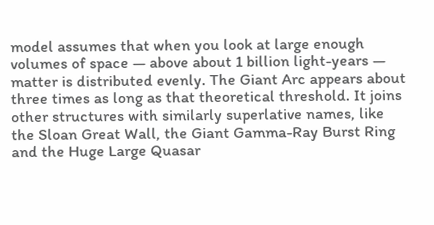model assumes that when you look at large enough volumes of space — above about 1 billion light-years — matter is distributed evenly. The Giant Arc appears about three times as long as that theoretical threshold. It joins other structures with similarly superlative names, like the Sloan Great Wall, the Giant Gamma-Ray Burst Ring and the Huge Large Quasar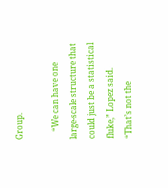Group.

    “We can have one large-scale structure that could just be a statistical fluke,” Lopez said. “That’s not the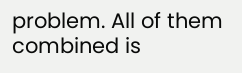problem. All of them combined is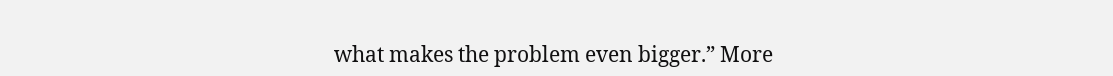what makes the problem even bigger.” More